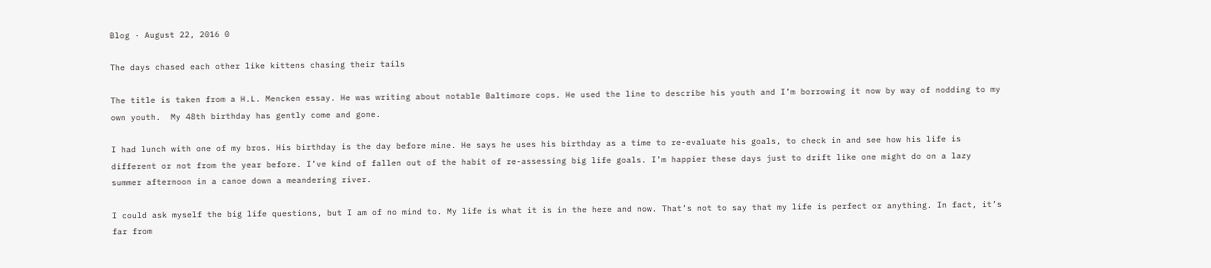Blog · August 22, 2016 0

The days chased each other like kittens chasing their tails

The title is taken from a H.L. Mencken essay. He was writing about notable Baltimore cops. He used the line to describe his youth and I’m borrowing it now by way of nodding to my own youth.  My 48th birthday has gently come and gone.

I had lunch with one of my bros. His birthday is the day before mine. He says he uses his birthday as a time to re-evaluate his goals, to check in and see how his life is different or not from the year before. I’ve kind of fallen out of the habit of re-assessing big life goals. I’m happier these days just to drift like one might do on a lazy summer afternoon in a canoe down a meandering river.

I could ask myself the big life questions, but I am of no mind to. My life is what it is in the here and now. That’s not to say that my life is perfect or anything. In fact, it’s far from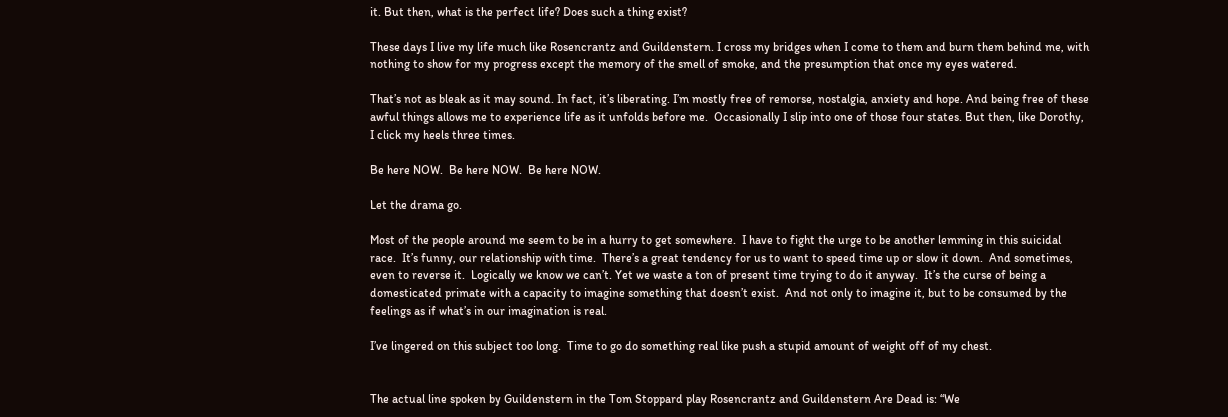it. But then, what is the perfect life? Does such a thing exist?

These days I live my life much like Rosencrantz and Guildenstern. I cross my bridges when I come to them and burn them behind me, with nothing to show for my progress except the memory of the smell of smoke, and the presumption that once my eyes watered.

That’s not as bleak as it may sound. In fact, it’s liberating. I’m mostly free of remorse, nostalgia, anxiety and hope. And being free of these awful things allows me to experience life as it unfolds before me.  Occasionally I slip into one of those four states. But then, like Dorothy, I click my heels three times.

Be here NOW.  Be here NOW.  Be here NOW.

Let the drama go.

Most of the people around me seem to be in a hurry to get somewhere.  I have to fight the urge to be another lemming in this suicidal race.  It’s funny, our relationship with time.  There’s a great tendency for us to want to speed time up or slow it down.  And sometimes, even to reverse it.  Logically we know we can’t. Yet we waste a ton of present time trying to do it anyway.  It’s the curse of being a domesticated primate with a capacity to imagine something that doesn’t exist.  And not only to imagine it, but to be consumed by the feelings as if what’s in our imagination is real.

I’ve lingered on this subject too long.  Time to go do something real like push a stupid amount of weight off of my chest.


The actual line spoken by Guildenstern in the Tom Stoppard play Rosencrantz and Guildenstern Are Dead is: “We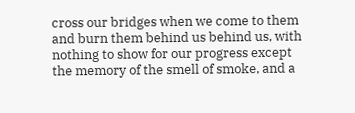cross our bridges when we come to them and burn them behind us behind us, with nothing to show for our progress except the memory of the smell of smoke, and a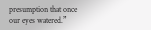presumption that once our eyes watered.”